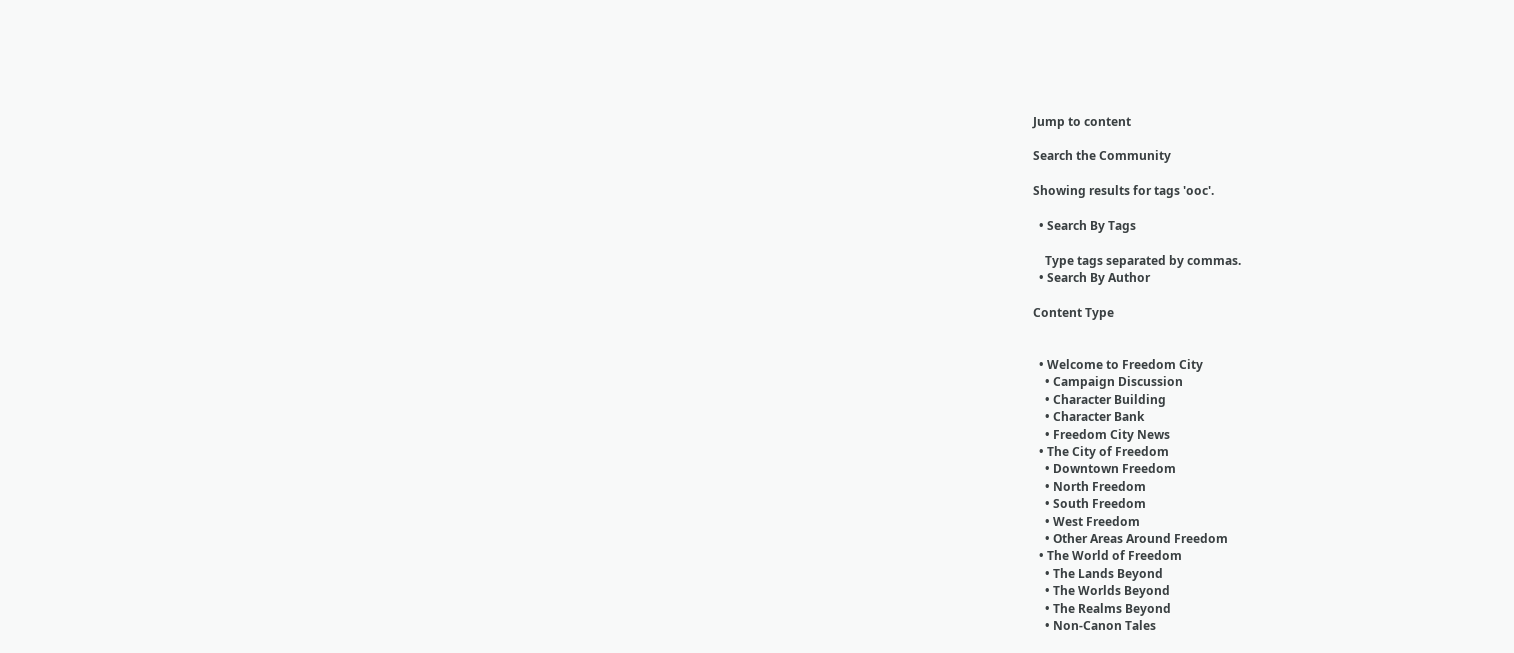Jump to content

Search the Community

Showing results for tags 'ooc'.

  • Search By Tags

    Type tags separated by commas.
  • Search By Author

Content Type


  • Welcome to Freedom City
    • Campaign Discussion
    • Character Building
    • Character Bank
    • Freedom City News
  • The City of Freedom
    • Downtown Freedom
    • North Freedom
    • South Freedom
    • West Freedom
    • Other Areas Around Freedom
  • The World of Freedom
    • The Lands Beyond
    • The Worlds Beyond
    • The Realms Beyond
    • Non-Canon Tales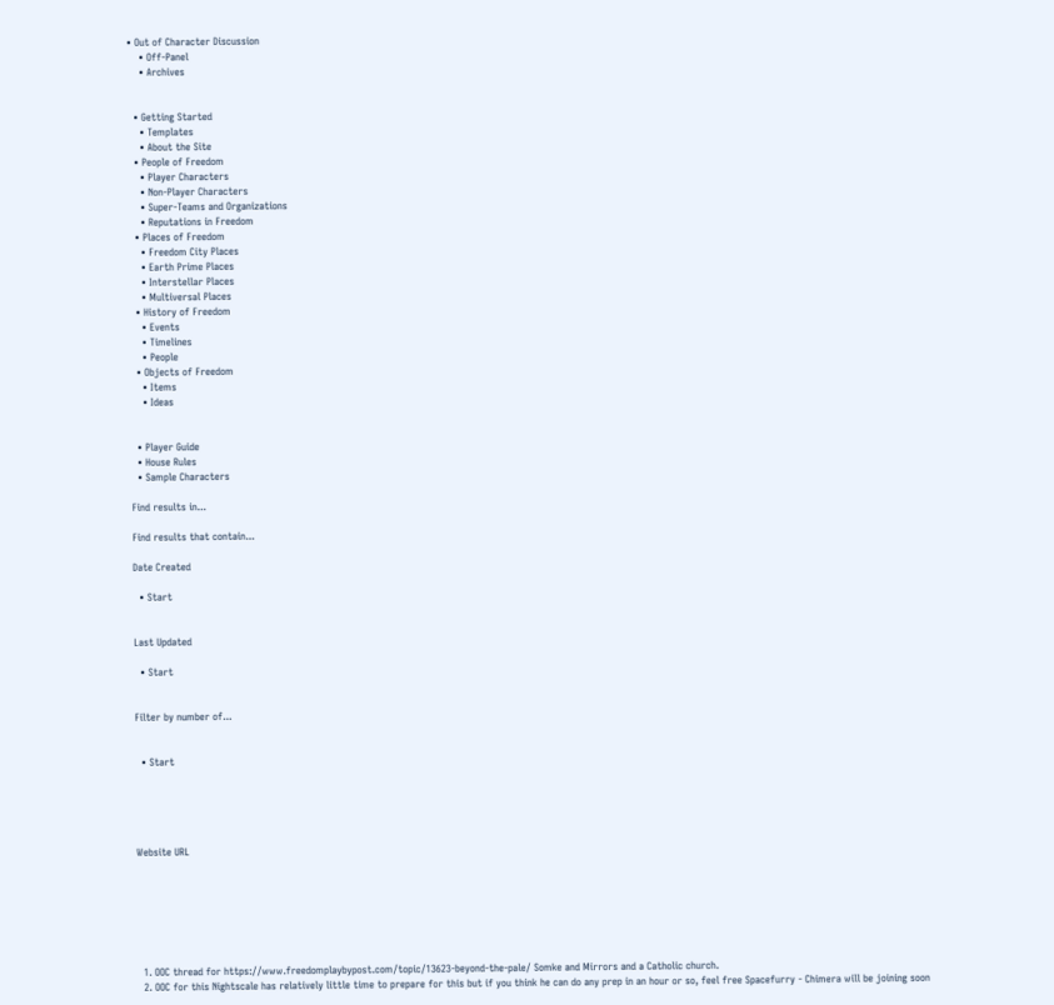• Out of Character Discussion
    • Off-Panel
    • Archives


  • Getting Started
    • Templates
    • About the Site
  • People of Freedom
    • Player Characters
    • Non-Player Characters
    • Super-Teams and Organizations
    • Reputations in Freedom
  • Places of Freedom
    • Freedom City Places
    • Earth Prime Places
    • Interstellar Places
    • Multiversal Places
  • History of Freedom
    • Events
    • Timelines
    • People
  • Objects of Freedom
    • Items
    • Ideas


  • Player Guide
  • House Rules
  • Sample Characters

Find results in...

Find results that contain...

Date Created

  • Start


Last Updated

  • Start


Filter by number of...


  • Start





Website URL







  1. OOC thread for https://www.freedomplaybypost.com/topic/13623-beyond-the-pale/ Somke and Mirrors and a Catholic church.
  2. OOC for this Nightscale has relatively little time to prepare for this but if you think he can do any prep in an hour or so, feel free Spacefurry - Chimera will be joining soon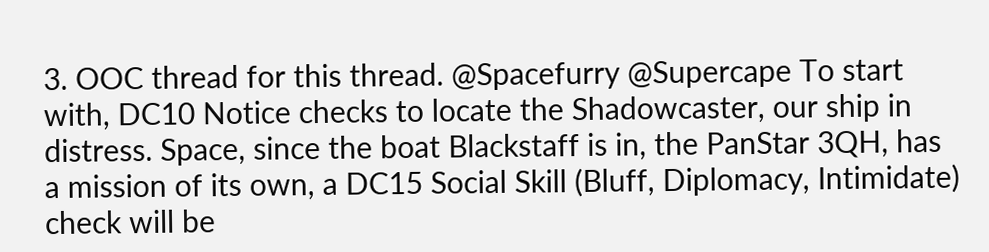3. OOC thread for this thread. @Spacefurry @Supercape To start with, DC10 Notice checks to locate the Shadowcaster, our ship in distress. Space, since the boat Blackstaff is in, the PanStar 3QH, has a mission of its own, a DC15 Social Skill (Bluff, Diplomacy, Intimidate) check will be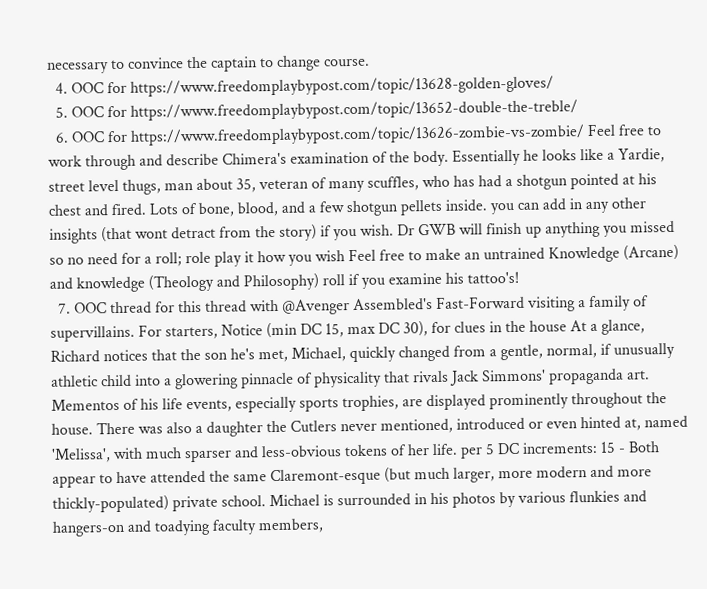necessary to convince the captain to change course.
  4. OOC for https://www.freedomplaybypost.com/topic/13628-golden-gloves/
  5. OOC for https://www.freedomplaybypost.com/topic/13652-double-the-treble/
  6. OOC for https://www.freedomplaybypost.com/topic/13626-zombie-vs-zombie/ Feel free to work through and describe Chimera's examination of the body. Essentially he looks like a Yardie, street level thugs, man about 35, veteran of many scuffles, who has had a shotgun pointed at his chest and fired. Lots of bone, blood, and a few shotgun pellets inside. you can add in any other insights (that wont detract from the story) if you wish. Dr GWB will finish up anything you missed so no need for a roll; role play it how you wish Feel free to make an untrained Knowledge (Arcane) and knowledge (Theology and Philosophy) roll if you examine his tattoo's!
  7. OOC thread for this thread with @Avenger Assembled's Fast-Forward visiting a family of supervillains. For starters, Notice (min DC 15, max DC 30), for clues in the house At a glance, Richard notices that the son he's met, Michael, quickly changed from a gentle, normal, if unusually athletic child into a glowering pinnacle of physicality that rivals Jack Simmons' propaganda art. Mementos of his life events, especially sports trophies, are displayed prominently throughout the house. There was also a daughter the Cutlers never mentioned, introduced or even hinted at, named 'Melissa', with much sparser and less-obvious tokens of her life. per 5 DC increments: 15 - Both appear to have attended the same Claremont-esque (but much larger, more modern and more thickly-populated) private school. Michael is surrounded in his photos by various flunkies and hangers-on and toadying faculty members,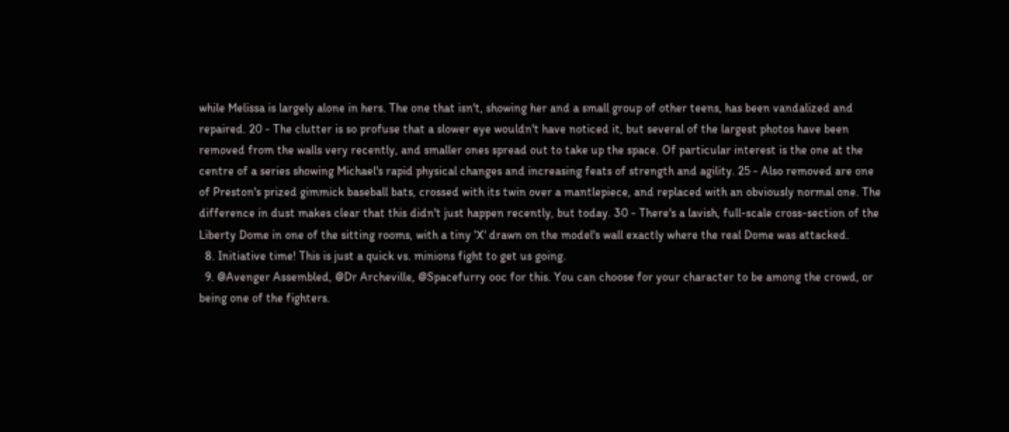while Melissa is largely alone in hers. The one that isn't, showing her and a small group of other teens, has been vandalized and repaired. 20 - The clutter is so profuse that a slower eye wouldn't have noticed it, but several of the largest photos have been removed from the walls very recently, and smaller ones spread out to take up the space. Of particular interest is the one at the centre of a series showing Michael's rapid physical changes and increasing feats of strength and agility. 25 - Also removed are one of Preston's prized gimmick baseball bats, crossed with its twin over a mantlepiece, and replaced with an obviously normal one. The difference in dust makes clear that this didn't just happen recently, but today. 30 - There's a lavish, full-scale cross-section of the Liberty Dome in one of the sitting rooms, with a tiny 'X' drawn on the model's wall exactly where the real Dome was attacked.
  8. Initiative time! This is just a quick vs. minions fight to get us going.
  9. @Avenger Assembled, @Dr Archeville, @Spacefurry ooc for this. You can choose for your character to be among the crowd, or being one of the fighters.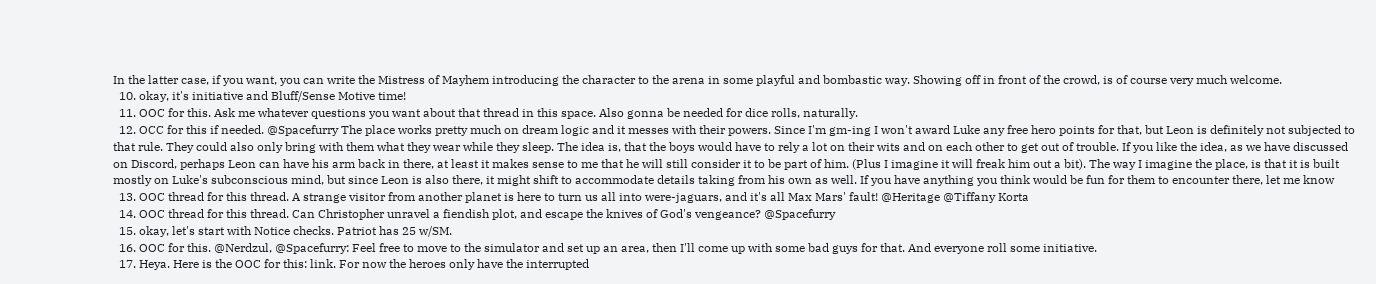In the latter case, if you want, you can write the Mistress of Mayhem introducing the character to the arena in some playful and bombastic way. Showing off in front of the crowd, is of course very much welcome.
  10. okay, it's initiative and Bluff/Sense Motive time!
  11. OOC for this. Ask me whatever questions you want about that thread in this space. Also gonna be needed for dice rolls, naturally.
  12. OCC for this if needed. @Spacefurry The place works pretty much on dream logic and it messes with their powers. Since I'm gm-ing I won't award Luke any free hero points for that, but Leon is definitely not subjected to that rule. They could also only bring with them what they wear while they sleep. The idea is, that the boys would have to rely a lot on their wits and on each other to get out of trouble. If you like the idea, as we have discussed on Discord, perhaps Leon can have his arm back in there, at least it makes sense to me that he will still consider it to be part of him. (Plus I imagine it will freak him out a bit). The way I imagine the place, is that it is built mostly on Luke's subconscious mind, but since Leon is also there, it might shift to accommodate details taking from his own as well. If you have anything you think would be fun for them to encounter there, let me know
  13. OOC thread for this thread. A strange visitor from another planet is here to turn us all into were-jaguars, and it's all Max Mars' fault! @Heritage @Tiffany Korta
  14. OOC thread for this thread. Can Christopher unravel a fiendish plot, and escape the knives of God's vengeance? @Spacefurry
  15. okay, let's start with Notice checks. Patriot has 25 w/SM.
  16. OOC for this. @Nerdzul, @Spacefurry: Feel free to move to the simulator and set up an area, then I'll come up with some bad guys for that. And everyone roll some initiative.
  17. Heya. Here is the OOC for this: link. For now the heroes only have the interrupted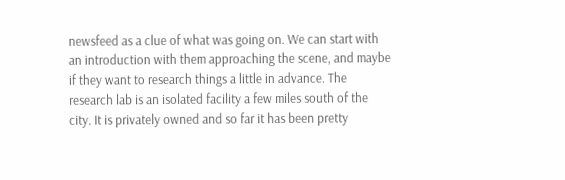newsfeed as a clue of what was going on. We can start with an introduction with them approaching the scene, and maybe if they want to research things a little in advance. The research lab is an isolated facility a few miles south of the city. It is privately owned and so far it has been pretty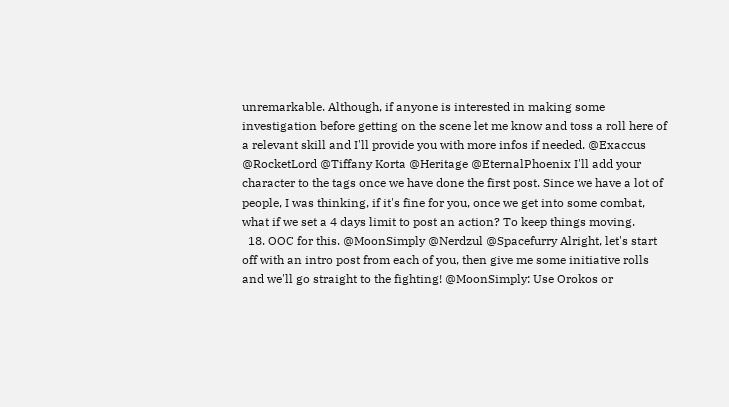unremarkable. Although, if anyone is interested in making some investigation before getting on the scene let me know and toss a roll here of a relevant skill and I'll provide you with more infos if needed. @Exaccus @RocketLord @Tiffany Korta @Heritage @EternalPhoenix I'll add your character to the tags once we have done the first post. Since we have a lot of people, I was thinking, if it's fine for you, once we get into some combat, what if we set a 4 days limit to post an action? To keep things moving.
  18. OOC for this. @MoonSimply @Nerdzul @Spacefurry Alright, let's start off with an intro post from each of you, then give me some initiative rolls and we'll go straight to the fighting! @MoonSimply: Use Orokos or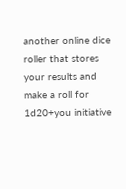another online dice roller that stores your results and make a roll for 1d20+you initiative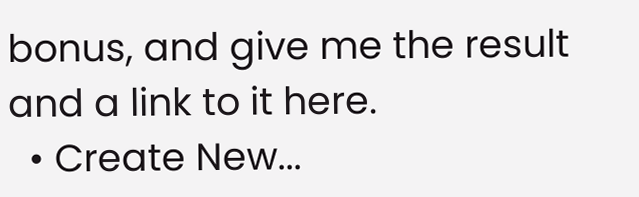bonus, and give me the result and a link to it here.
  • Create New...